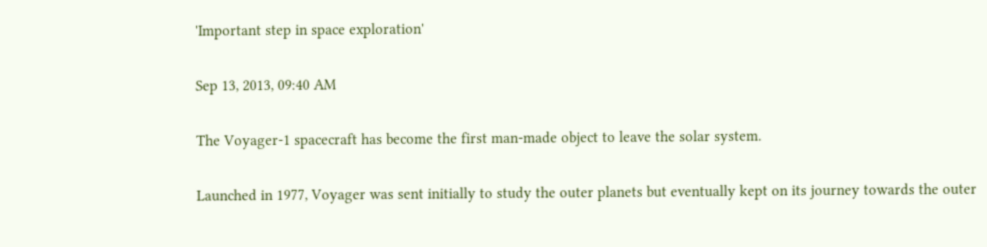'Important step in space exploration'

Sep 13, 2013, 09:40 AM

The Voyager-1 spacecraft has become the first man-made object to leave the solar system.

Launched in 1977, Voyager was sent initially to study the outer planets but eventually kept on its journey towards the outer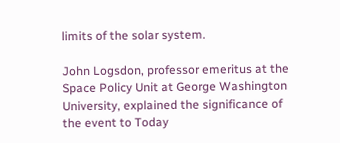limits of the solar system.

John Logsdon, professor emeritus at the Space Policy Unit at George Washington University, explained the significance of the event to Today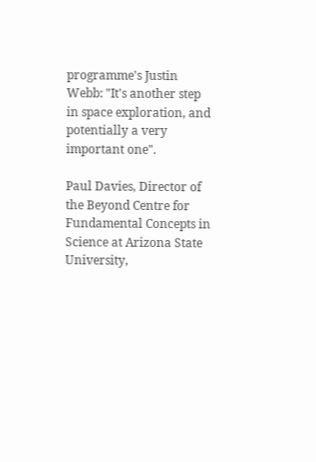programme's Justin Webb: "It's another step in space exploration, and potentially a very important one".

Paul Davies, Director of the Beyond Centre for Fundamental Concepts in Science at Arizona State University,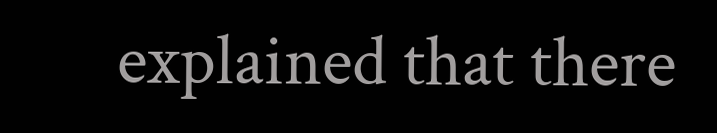explained that there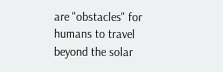are "obstacles" for humans to travel beyond the solar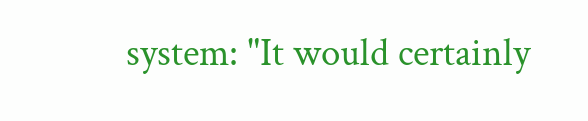system: "It would certainly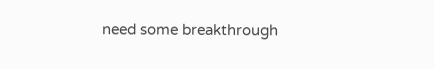need some breakthrough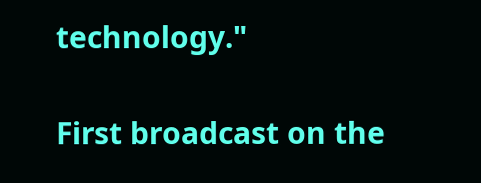technology."

First broadcast on the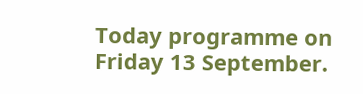Today programme on Friday 13 September.